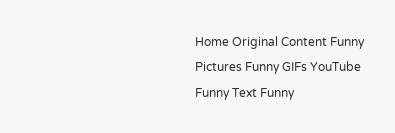Home Original Content Funny Pictures Funny GIFs YouTube Funny Text Funny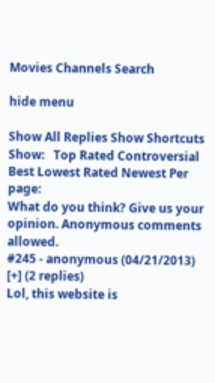Movies Channels Search

hide menu

Show All Replies Show Shortcuts
Show:   Top Rated Controversial Best Lowest Rated Newest Per page:
What do you think? Give us your opinion. Anonymous comments allowed.
#245 - anonymous (04/21/2013) [+] (2 replies)
Lol, this website is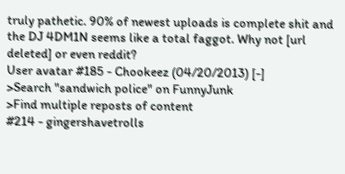truly pathetic. 90% of newest uploads is complete shit and the DJ 4DM1N seems like a total faggot. Why not [url deleted] or even reddit?
User avatar #185 - Chookeez (04/20/2013) [-]
>Search "sandwich police" on FunnyJunk
>Find multiple reposts of content
#214 - gingershavetrolls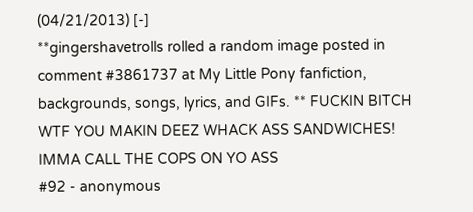(04/21/2013) [-]
**gingershavetrolls rolled a random image posted in comment #3861737 at My Little Pony fanfiction, backgrounds, songs, lyrics, and GIFs. ** FUCKIN BITCH WTF YOU MAKIN DEEZ WHACK ASS SANDWICHES! IMMA CALL THE COPS ON YO ASS
#92 - anonymous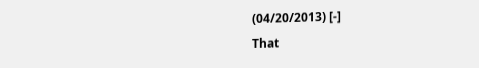(04/20/2013) [-]
That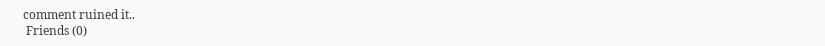comment ruined it..
 Friends (0)